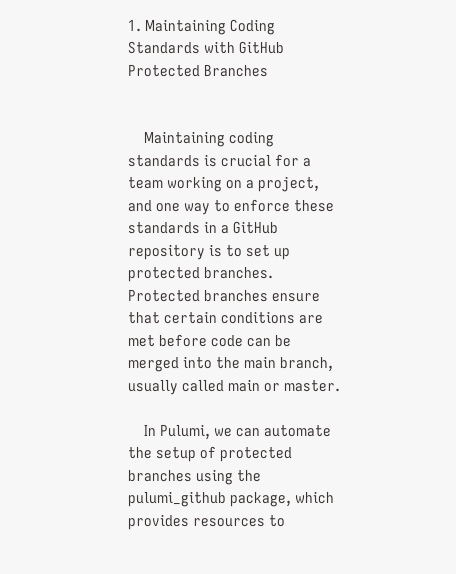1. Maintaining Coding Standards with GitHub Protected Branches


    Maintaining coding standards is crucial for a team working on a project, and one way to enforce these standards in a GitHub repository is to set up protected branches. Protected branches ensure that certain conditions are met before code can be merged into the main branch, usually called main or master.

    In Pulumi, we can automate the setup of protected branches using the pulumi_github package, which provides resources to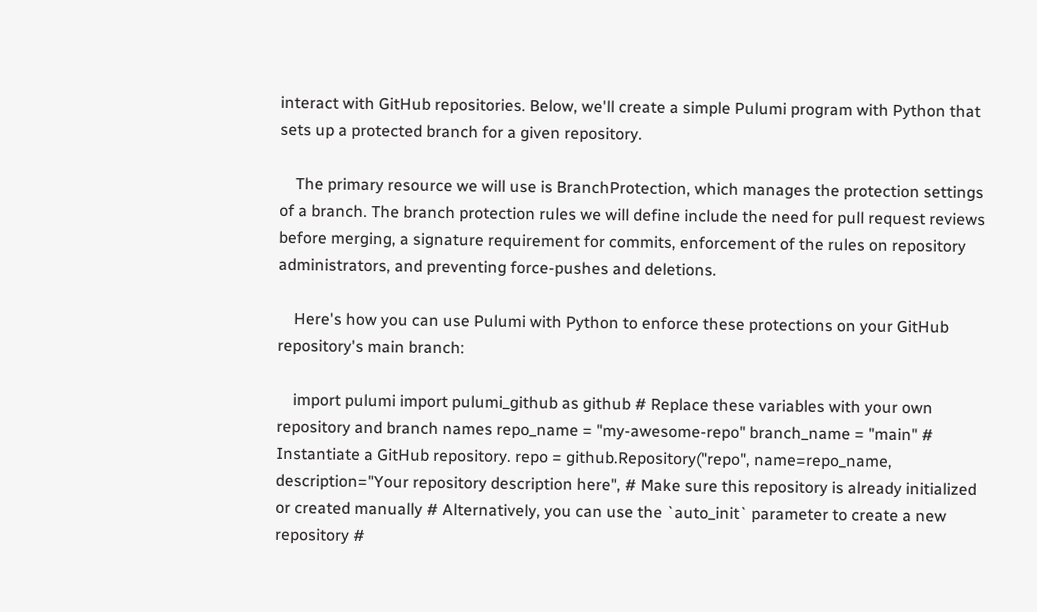interact with GitHub repositories. Below, we'll create a simple Pulumi program with Python that sets up a protected branch for a given repository.

    The primary resource we will use is BranchProtection, which manages the protection settings of a branch. The branch protection rules we will define include the need for pull request reviews before merging, a signature requirement for commits, enforcement of the rules on repository administrators, and preventing force-pushes and deletions.

    Here's how you can use Pulumi with Python to enforce these protections on your GitHub repository's main branch:

    import pulumi import pulumi_github as github # Replace these variables with your own repository and branch names repo_name = "my-awesome-repo" branch_name = "main" # Instantiate a GitHub repository. repo = github.Repository("repo", name=repo_name, description="Your repository description here", # Make sure this repository is already initialized or created manually # Alternatively, you can use the `auto_init` parameter to create a new repository #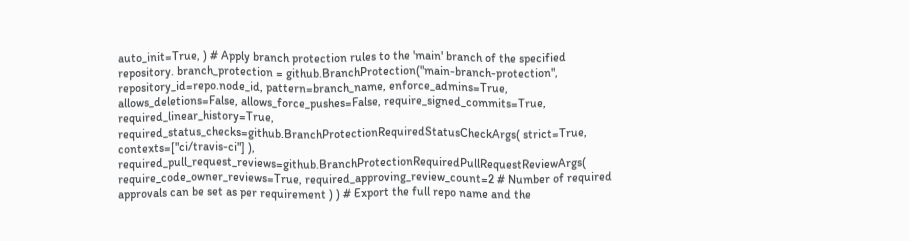auto_init=True, ) # Apply branch protection rules to the 'main' branch of the specified repository. branch_protection = github.BranchProtection("main-branch-protection", repository_id=repo.node_id, pattern=branch_name, enforce_admins=True, allows_deletions=False, allows_force_pushes=False, require_signed_commits=True, required_linear_history=True, required_status_checks=github.BranchProtectionRequiredStatusCheckArgs( strict=True, contexts=["ci/travis-ci"] ), required_pull_request_reviews=github.BranchProtectionRequiredPullRequestReviewArgs( require_code_owner_reviews=True, required_approving_review_count=2 # Number of required approvals can be set as per requirement ) ) # Export the full repo name and the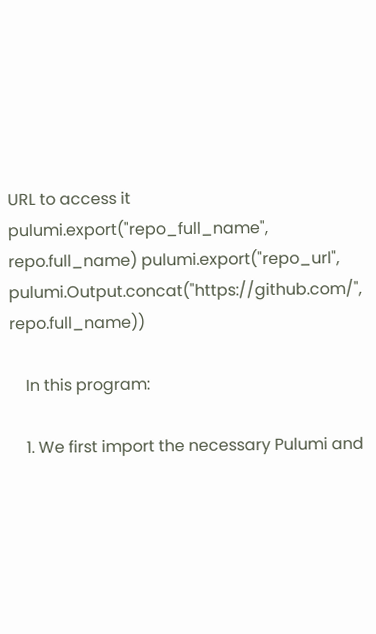URL to access it pulumi.export("repo_full_name", repo.full_name) pulumi.export("repo_url", pulumi.Output.concat("https://github.com/", repo.full_name))

    In this program:

    1. We first import the necessary Pulumi and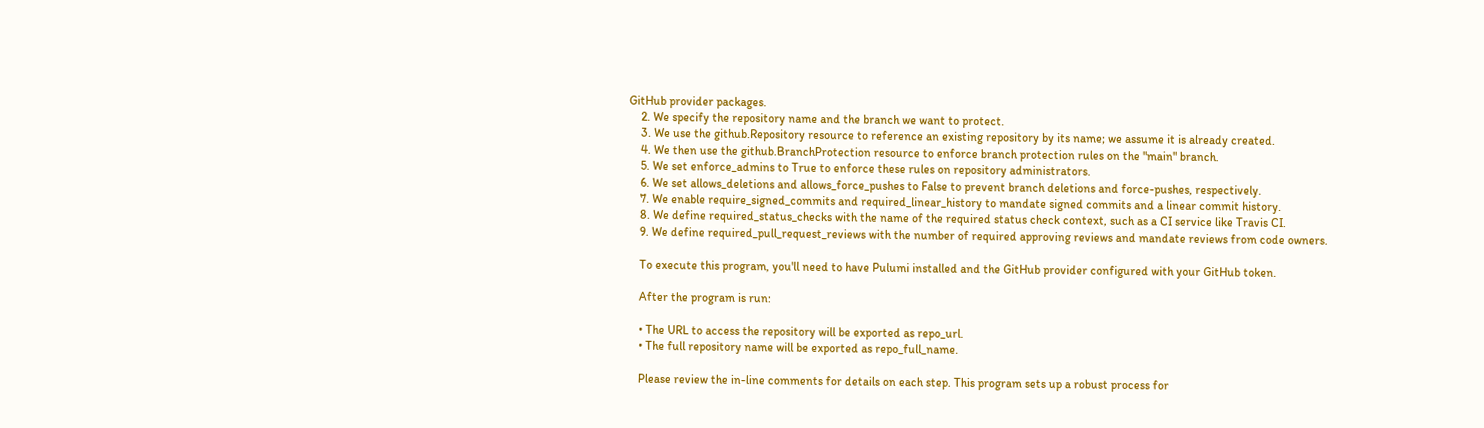GitHub provider packages.
    2. We specify the repository name and the branch we want to protect.
    3. We use the github.Repository resource to reference an existing repository by its name; we assume it is already created.
    4. We then use the github.BranchProtection resource to enforce branch protection rules on the "main" branch.
    5. We set enforce_admins to True to enforce these rules on repository administrators.
    6. We set allows_deletions and allows_force_pushes to False to prevent branch deletions and force-pushes, respectively.
    7. We enable require_signed_commits and required_linear_history to mandate signed commits and a linear commit history.
    8. We define required_status_checks with the name of the required status check context, such as a CI service like Travis CI.
    9. We define required_pull_request_reviews with the number of required approving reviews and mandate reviews from code owners.

    To execute this program, you'll need to have Pulumi installed and the GitHub provider configured with your GitHub token.

    After the program is run:

    • The URL to access the repository will be exported as repo_url.
    • The full repository name will be exported as repo_full_name.

    Please review the in-line comments for details on each step. This program sets up a robust process for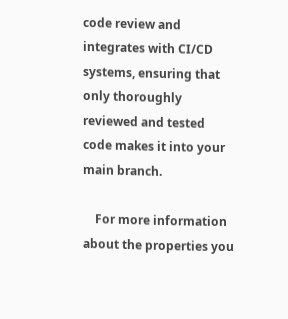code review and integrates with CI/CD systems, ensuring that only thoroughly reviewed and tested code makes it into your main branch.

    For more information about the properties you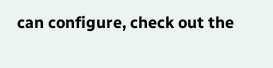can configure, check out the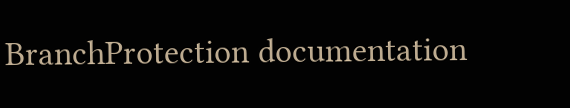BranchProtection documentation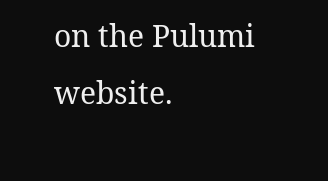on the Pulumi website.